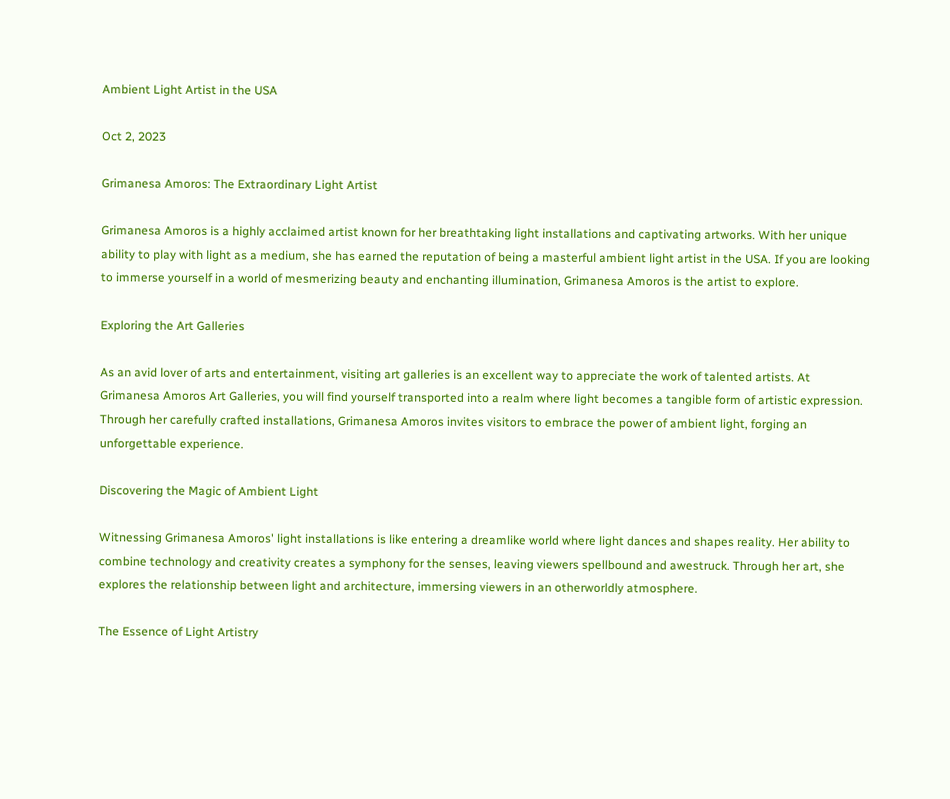Ambient Light Artist in the USA

Oct 2, 2023

Grimanesa Amoros: The Extraordinary Light Artist

Grimanesa Amoros is a highly acclaimed artist known for her breathtaking light installations and captivating artworks. With her unique ability to play with light as a medium, she has earned the reputation of being a masterful ambient light artist in the USA. If you are looking to immerse yourself in a world of mesmerizing beauty and enchanting illumination, Grimanesa Amoros is the artist to explore.

Exploring the Art Galleries

As an avid lover of arts and entertainment, visiting art galleries is an excellent way to appreciate the work of talented artists. At Grimanesa Amoros Art Galleries, you will find yourself transported into a realm where light becomes a tangible form of artistic expression. Through her carefully crafted installations, Grimanesa Amoros invites visitors to embrace the power of ambient light, forging an unforgettable experience.

Discovering the Magic of Ambient Light

Witnessing Grimanesa Amoros' light installations is like entering a dreamlike world where light dances and shapes reality. Her ability to combine technology and creativity creates a symphony for the senses, leaving viewers spellbound and awestruck. Through her art, she explores the relationship between light and architecture, immersing viewers in an otherworldly atmosphere.

The Essence of Light Artistry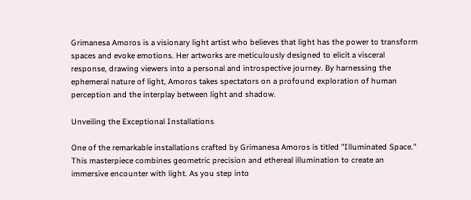Grimanesa Amoros is a visionary light artist who believes that light has the power to transform spaces and evoke emotions. Her artworks are meticulously designed to elicit a visceral response, drawing viewers into a personal and introspective journey. By harnessing the ephemeral nature of light, Amoros takes spectators on a profound exploration of human perception and the interplay between light and shadow.

Unveiling the Exceptional Installations

One of the remarkable installations crafted by Grimanesa Amoros is titled "Illuminated Space." This masterpiece combines geometric precision and ethereal illumination to create an immersive encounter with light. As you step into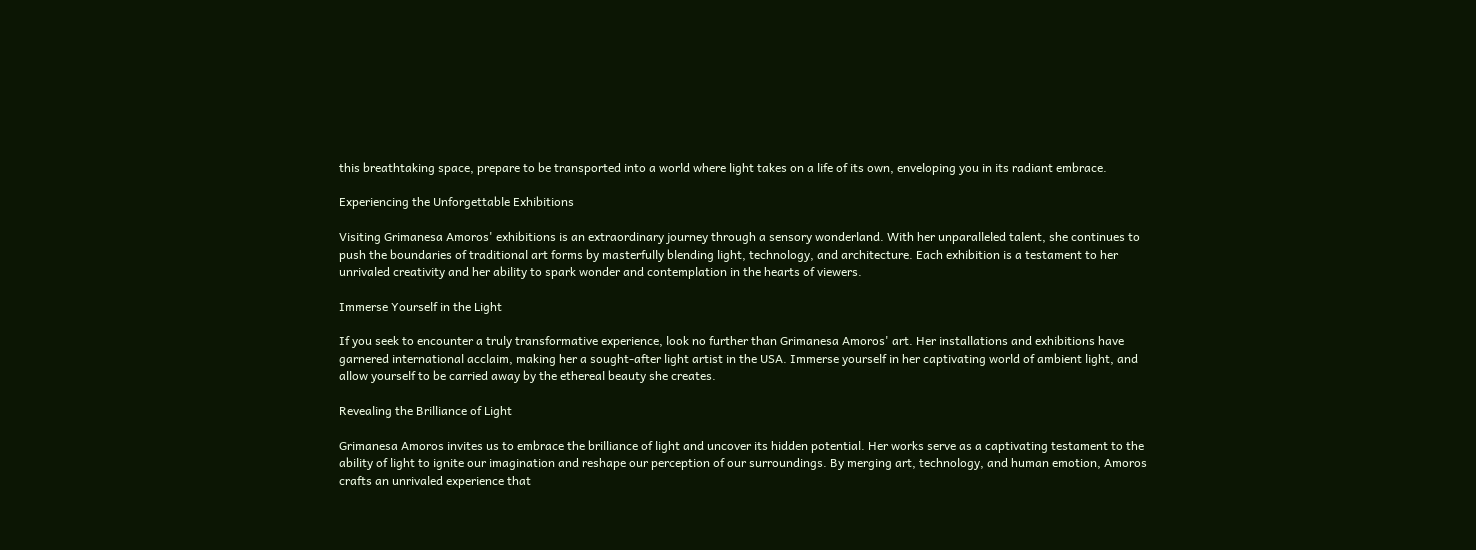this breathtaking space, prepare to be transported into a world where light takes on a life of its own, enveloping you in its radiant embrace.

Experiencing the Unforgettable Exhibitions

Visiting Grimanesa Amoros' exhibitions is an extraordinary journey through a sensory wonderland. With her unparalleled talent, she continues to push the boundaries of traditional art forms by masterfully blending light, technology, and architecture. Each exhibition is a testament to her unrivaled creativity and her ability to spark wonder and contemplation in the hearts of viewers.

Immerse Yourself in the Light

If you seek to encounter a truly transformative experience, look no further than Grimanesa Amoros' art. Her installations and exhibitions have garnered international acclaim, making her a sought-after light artist in the USA. Immerse yourself in her captivating world of ambient light, and allow yourself to be carried away by the ethereal beauty she creates.

Revealing the Brilliance of Light

Grimanesa Amoros invites us to embrace the brilliance of light and uncover its hidden potential. Her works serve as a captivating testament to the ability of light to ignite our imagination and reshape our perception of our surroundings. By merging art, technology, and human emotion, Amoros crafts an unrivaled experience that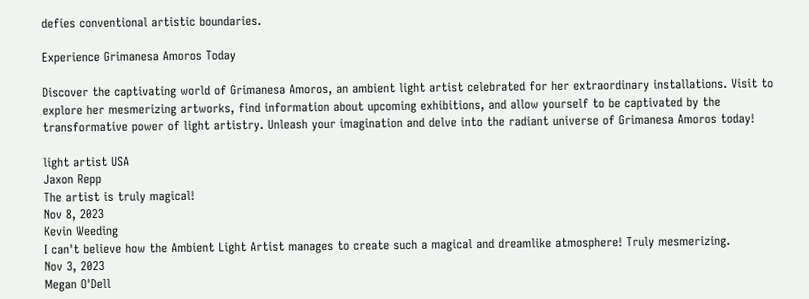defies conventional artistic boundaries.

Experience Grimanesa Amoros Today

Discover the captivating world of Grimanesa Amoros, an ambient light artist celebrated for her extraordinary installations. Visit to explore her mesmerizing artworks, find information about upcoming exhibitions, and allow yourself to be captivated by the transformative power of light artistry. Unleash your imagination and delve into the radiant universe of Grimanesa Amoros today!

light artist USA
Jaxon Repp
The artist is truly magical!
Nov 8, 2023
Kevin Weeding
I can't believe how the Ambient Light Artist manages to create such a magical and dreamlike atmosphere! Truly mesmerizing.
Nov 3, 2023
Megan O'Dell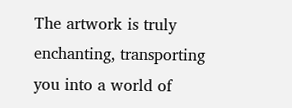The artwork is truly enchanting, transporting you into a world of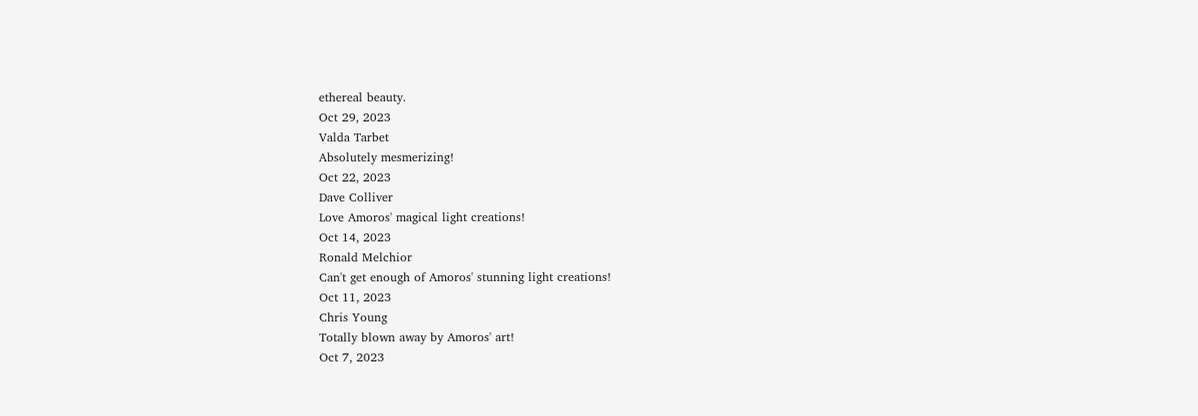ethereal beauty.
Oct 29, 2023
Valda Tarbet
Absolutely mesmerizing!
Oct 22, 2023
Dave Colliver
Love Amoros' magical light creations!
Oct 14, 2023
Ronald Melchior
Can't get enough of Amoros' stunning light creations!
Oct 11, 2023
Chris Young
Totally blown away by Amoros' art!
Oct 7, 2023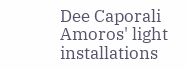Dee Caporali
Amoros' light installations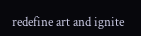redefine art and ignite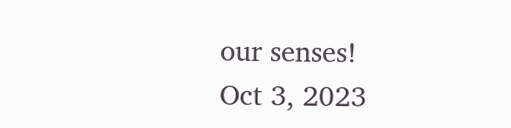our senses!
Oct 3, 2023